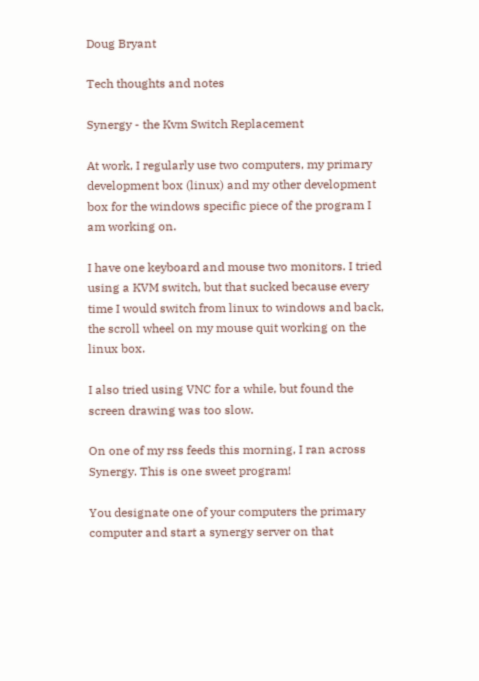Doug Bryant

Tech thoughts and notes

Synergy - the Kvm Switch Replacement

At work, I regularly use two computers, my primary development box (linux) and my other development box for the windows specific piece of the program I am working on.

I have one keyboard and mouse two monitors. I tried using a KVM switch, but that sucked because every time I would switch from linux to windows and back, the scroll wheel on my mouse quit working on the linux box.

I also tried using VNC for a while, but found the screen drawing was too slow.

On one of my rss feeds this morning, I ran across Synergy. This is one sweet program!

You designate one of your computers the primary computer and start a synergy server on that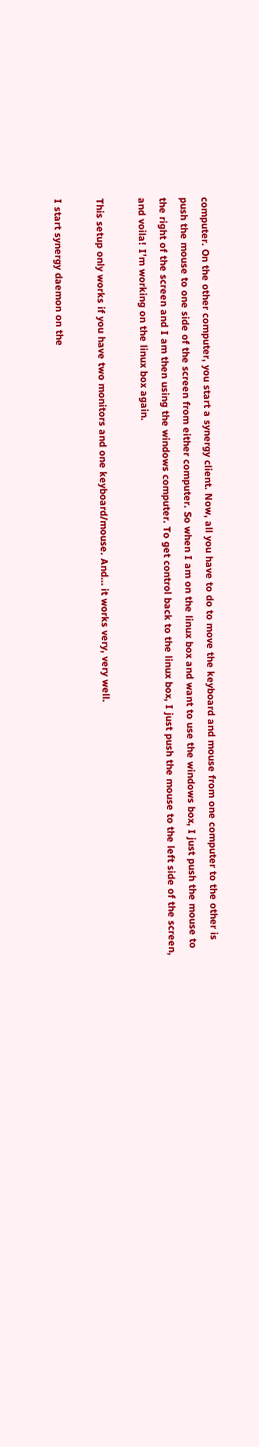computer. On the other computer, you start a synergy client. Now, all you have to do to move the keyboard and mouse from one computer to the other is push the mouse to one side of the screen from either computer. So when I am on the linux box and want to use the windows box, I just push the mouse to the right of the screen and I am then using the windows computer. To get control back to the linux box, I just push the mouse to the left side of the screen, and voila! I’m working on the linux box again.

This setup only works if you have two monitors and one keyboard/mouse. And… it works very, very well.

I start synergy daemon on the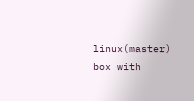linux(master) box with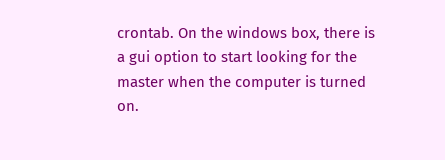crontab. On the windows box, there is a gui option to start looking for the master when the computer is turned on.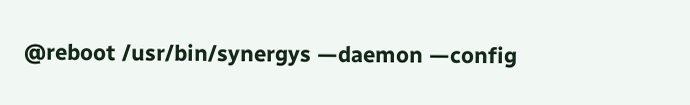@reboot /usr/bin/synergys —daemon —config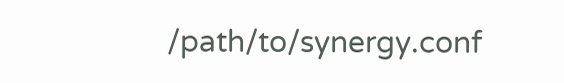/path/to/synergy.conf